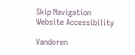Skip Navigation Website Accessibility

Vandoren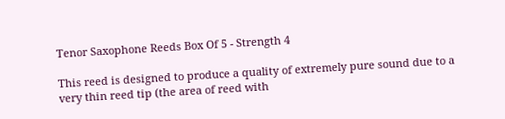Tenor Saxophone Reeds Box Of 5 - Strength 4

This reed is designed to produce a quality of extremely pure sound due to a very thin reed tip (the area of reed with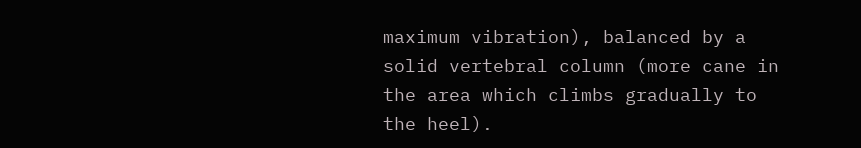maximum vibration), balanced by a solid vertebral column (more cane in the area which climbs gradually to the heel).